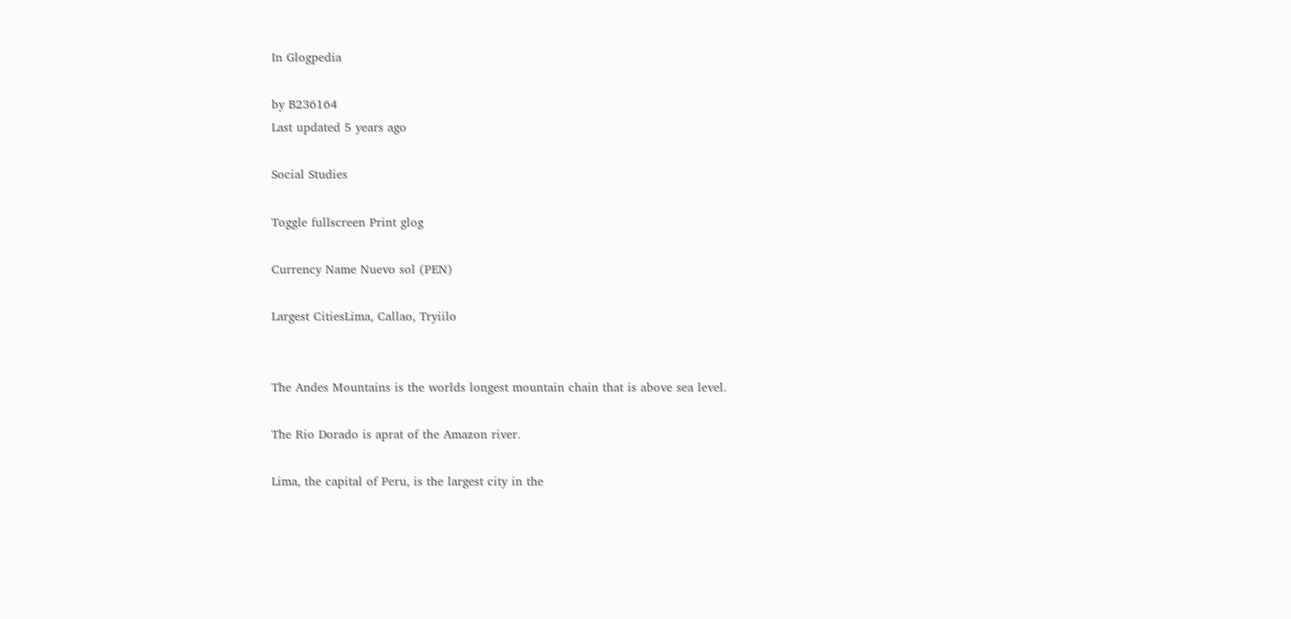In Glogpedia

by B236164
Last updated 5 years ago

Social Studies

Toggle fullscreen Print glog

Currency Name Nuevo sol (PEN)

Largest CitiesLima, Callao, Tryiilo


The Andes Mountains is the worlds longest mountain chain that is above sea level.

The Rio Dorado is aprat of the Amazon river.

Lima, the capital of Peru, is the largest city in the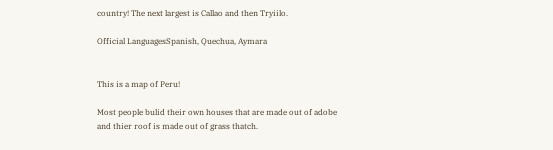country! The next largest is Callao and then Tryiilo.

Official LanguagesSpanish, Quechua, Aymara


This is a map of Peru!

Most people bulid their own houses that are made out of adobe and thier roof is made out of grass thatch.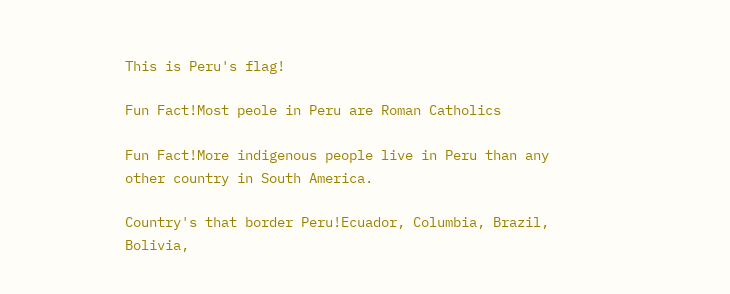This is Peru's flag!

Fun Fact!Most peole in Peru are Roman Catholics

Fun Fact!More indigenous people live in Peru than any other country in South America.

Country's that border Peru!Ecuador, Columbia, Brazil, Bolivia,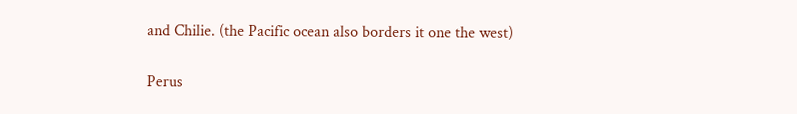and Chilie. (the Pacific ocean also borders it one the west)

Perus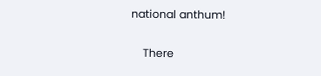national anthum!


    There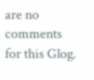are no comments for this Glog.